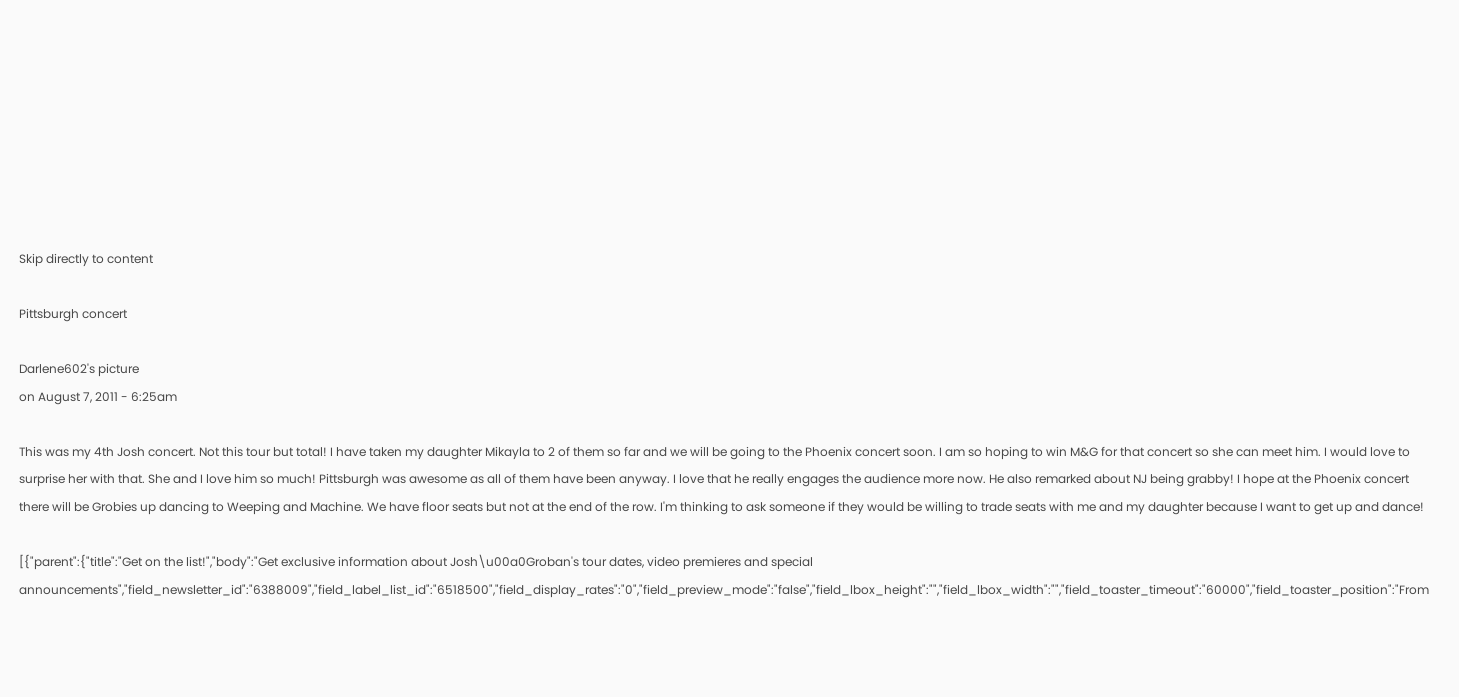Skip directly to content

Pittsburgh concert

Darlene602's picture
on August 7, 2011 - 6:25am

This was my 4th Josh concert. Not this tour but total! I have taken my daughter Mikayla to 2 of them so far and we will be going to the Phoenix concert soon. I am so hoping to win M&G for that concert so she can meet him. I would love to surprise her with that. She and I love him so much! Pittsburgh was awesome as all of them have been anyway. I love that he really engages the audience more now. He also remarked about NJ being grabby! I hope at the Phoenix concert there will be Grobies up dancing to Weeping and Machine. We have floor seats but not at the end of the row. I'm thinking to ask someone if they would be willing to trade seats with me and my daughter because I want to get up and dance!

[{"parent":{"title":"Get on the list!","body":"Get exclusive information about Josh\u00a0Groban's tour dates, video premieres and special announcements","field_newsletter_id":"6388009","field_label_list_id":"6518500","field_display_rates":"0","field_preview_mode":"false","field_lbox_height":"","field_lbox_width":"","field_toaster_timeout":"60000","field_toaster_position":"From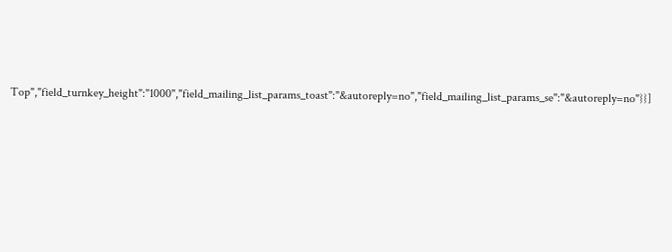Top","field_turnkey_height":"1000","field_mailing_list_params_toast":"&autoreply=no","field_mailing_list_params_se":"&autoreply=no"}}]